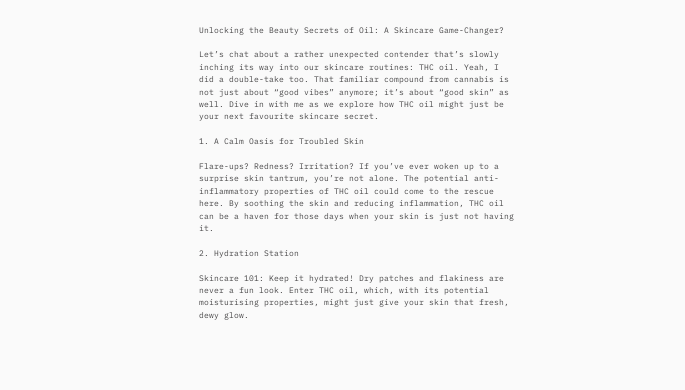Unlocking the Beauty Secrets of Oil: A Skincare Game-Changer?

Let’s chat about a rather unexpected contender that’s slowly inching its way into our skincare routines: THC oil. Yeah, I did a double-take too. That familiar compound from cannabis is not just about “good vibes” anymore; it’s about “good skin” as well. Dive in with me as we explore how THC oil might just be your next favourite skincare secret.

1. A Calm Oasis for Troubled Skin

Flare-ups? Redness? Irritation? If you’ve ever woken up to a surprise skin tantrum, you’re not alone. The potential anti-inflammatory properties of THC oil could come to the rescue here. By soothing the skin and reducing inflammation, THC oil can be a haven for those days when your skin is just not having it.

2. Hydration Station

Skincare 101: Keep it hydrated! Dry patches and flakiness are never a fun look. Enter THC oil, which, with its potential moisturising properties, might just give your skin that fresh, dewy glow.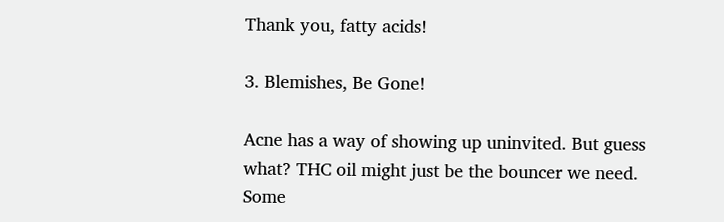Thank you, fatty acids!

3. Blemishes, Be Gone!

Acne has a way of showing up uninvited. But guess what? THC oil might just be the bouncer we need. Some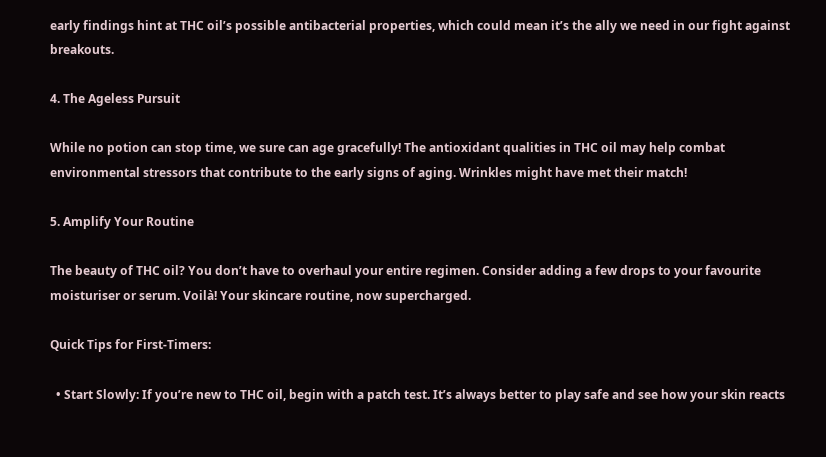early findings hint at THC oil’s possible antibacterial properties, which could mean it’s the ally we need in our fight against breakouts.

4. The Ageless Pursuit

While no potion can stop time, we sure can age gracefully! The antioxidant qualities in THC oil may help combat environmental stressors that contribute to the early signs of aging. Wrinkles might have met their match!

5. Amplify Your Routine

The beauty of THC oil? You don’t have to overhaul your entire regimen. Consider adding a few drops to your favourite moisturiser or serum. Voilà! Your skincare routine, now supercharged.

Quick Tips for First-Timers:

  • Start Slowly: If you’re new to THC oil, begin with a patch test. It’s always better to play safe and see how your skin reacts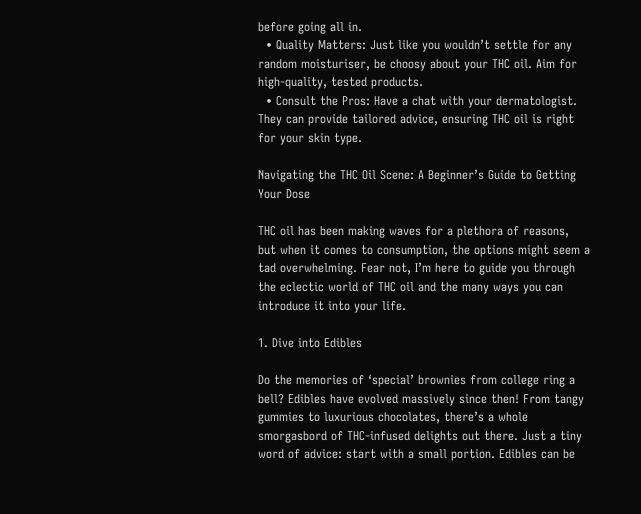before going all in.
  • Quality Matters: Just like you wouldn’t settle for any random moisturiser, be choosy about your THC oil. Aim for high-quality, tested products.
  • Consult the Pros: Have a chat with your dermatologist. They can provide tailored advice, ensuring THC oil is right for your skin type.

Navigating the THC Oil Scene: A Beginner’s Guide to Getting Your Dose

THC oil has been making waves for a plethora of reasons, but when it comes to consumption, the options might seem a tad overwhelming. Fear not, I’m here to guide you through the eclectic world of THC oil and the many ways you can introduce it into your life.

1. Dive into Edibles

Do the memories of ‘special’ brownies from college ring a bell? Edibles have evolved massively since then! From tangy gummies to luxurious chocolates, there’s a whole smorgasbord of THC-infused delights out there. Just a tiny word of advice: start with a small portion. Edibles can be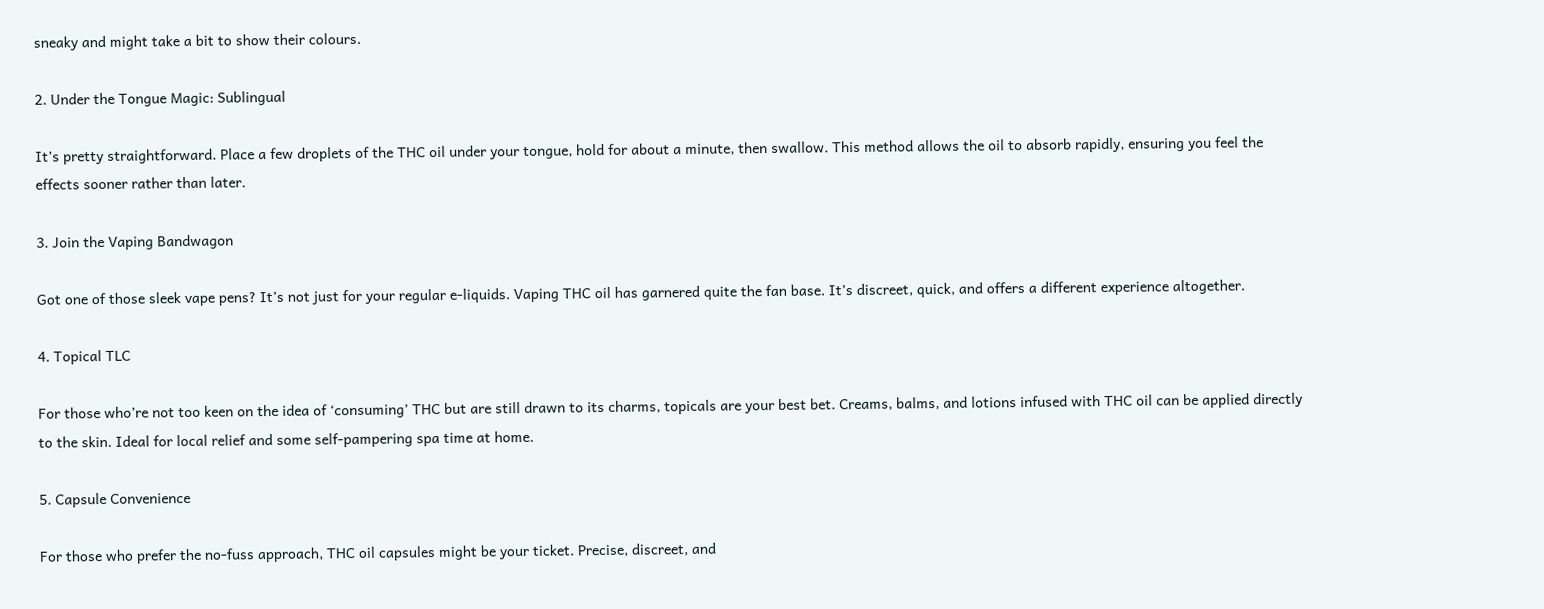sneaky and might take a bit to show their colours.

2. Under the Tongue Magic: Sublingual

It’s pretty straightforward. Place a few droplets of the THC oil under your tongue, hold for about a minute, then swallow. This method allows the oil to absorb rapidly, ensuring you feel the effects sooner rather than later.

3. Join the Vaping Bandwagon

Got one of those sleek vape pens? It’s not just for your regular e-liquids. Vaping THC oil has garnered quite the fan base. It’s discreet, quick, and offers a different experience altogether.

4. Topical TLC

For those who’re not too keen on the idea of ‘consuming’ THC but are still drawn to its charms, topicals are your best bet. Creams, balms, and lotions infused with THC oil can be applied directly to the skin. Ideal for local relief and some self-pampering spa time at home.

5. Capsule Convenience

For those who prefer the no-fuss approach, THC oil capsules might be your ticket. Precise, discreet, and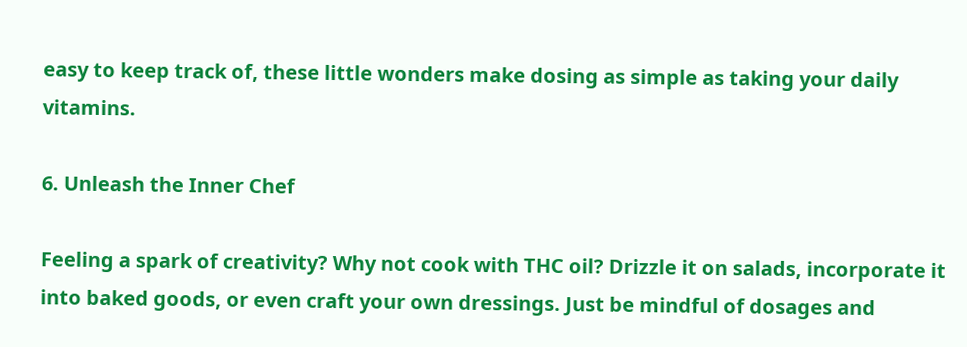easy to keep track of, these little wonders make dosing as simple as taking your daily vitamins.

6. Unleash the Inner Chef

Feeling a spark of creativity? Why not cook with THC oil? Drizzle it on salads, incorporate it into baked goods, or even craft your own dressings. Just be mindful of dosages and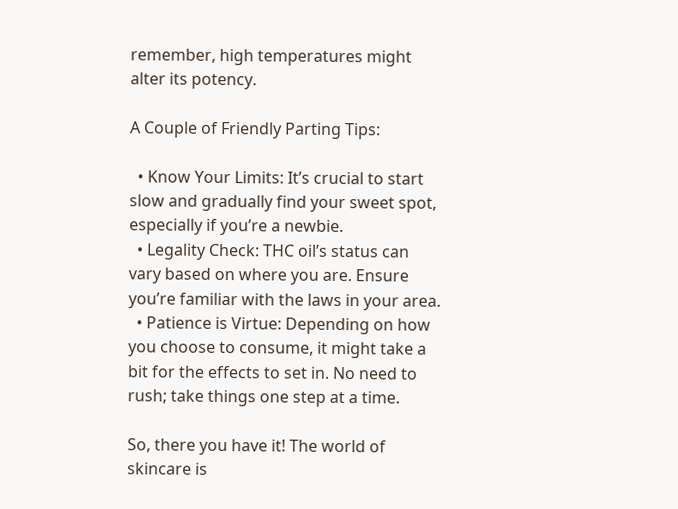remember, high temperatures might alter its potency.

A Couple of Friendly Parting Tips:

  • Know Your Limits: It’s crucial to start slow and gradually find your sweet spot, especially if you’re a newbie.
  • Legality Check: THC oil’s status can vary based on where you are. Ensure you’re familiar with the laws in your area.
  • Patience is Virtue: Depending on how you choose to consume, it might take a bit for the effects to set in. No need to rush; take things one step at a time.

So, there you have it! The world of skincare is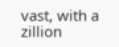vast, with a zillion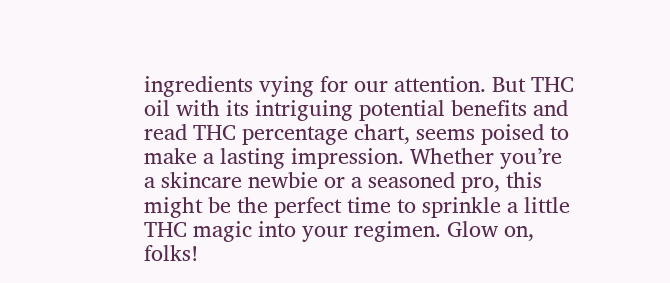ingredients vying for our attention. But THC oil with its intriguing potential benefits and read THC percentage chart, seems poised to make a lasting impression. Whether you’re a skincare newbie or a seasoned pro, this might be the perfect time to sprinkle a little THC magic into your regimen. Glow on, folks!